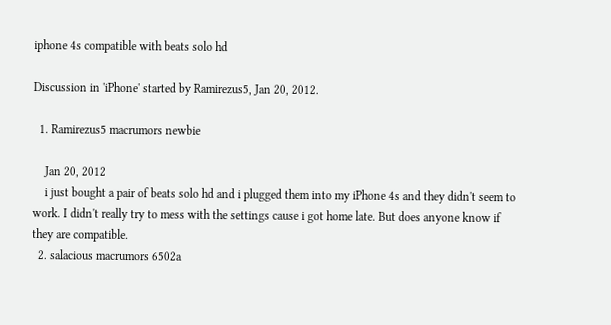iphone 4s compatible with beats solo hd

Discussion in 'iPhone' started by Ramirezus5, Jan 20, 2012.

  1. Ramirezus5 macrumors newbie

    Jan 20, 2012
    i just bought a pair of beats solo hd and i plugged them into my iPhone 4s and they didn't seem to work. I didn't really try to mess with the settings cause i got home late. But does anyone know if they are compatible.
  2. salacious macrumors 6502a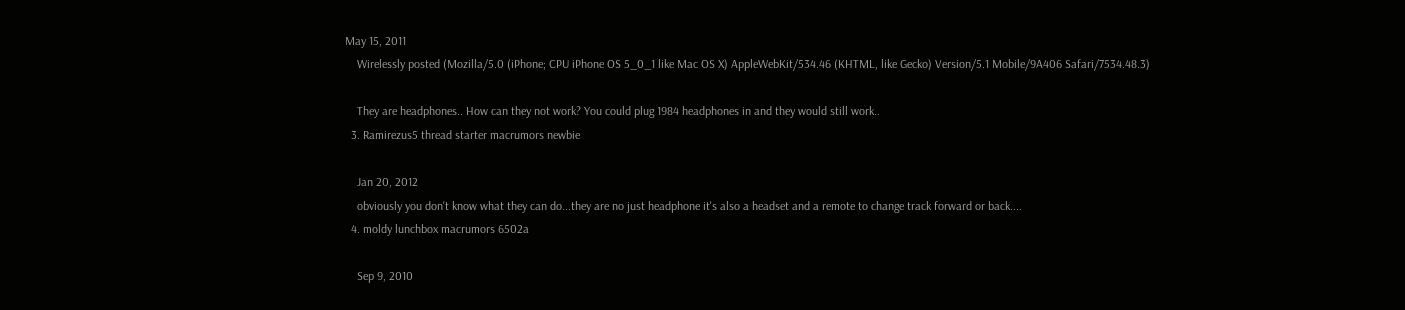May 15, 2011
    Wirelessly posted (Mozilla/5.0 (iPhone; CPU iPhone OS 5_0_1 like Mac OS X) AppleWebKit/534.46 (KHTML, like Gecko) Version/5.1 Mobile/9A406 Safari/7534.48.3)

    They are headphones.. How can they not work? You could plug 1984 headphones in and they would still work..
  3. Ramirezus5 thread starter macrumors newbie

    Jan 20, 2012
    obviously you don't know what they can do...they are no just headphone it's also a headset and a remote to change track forward or back....
  4. moldy lunchbox macrumors 6502a

    Sep 9, 2010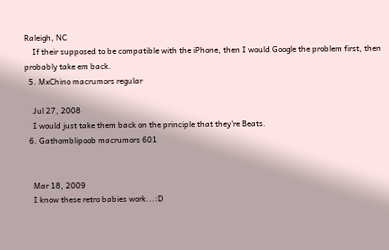Raleigh, NC
    If their supposed to be compatible with the iPhone, then I would Google the problem first, then probably take em back.
  5. MxChino macrumors regular

    Jul 27, 2008
    I would just take them back on the principle that they're Beats.
  6. Gathomblipoob macrumors 601


    Mar 18, 2009
    I know these retro babies work...:D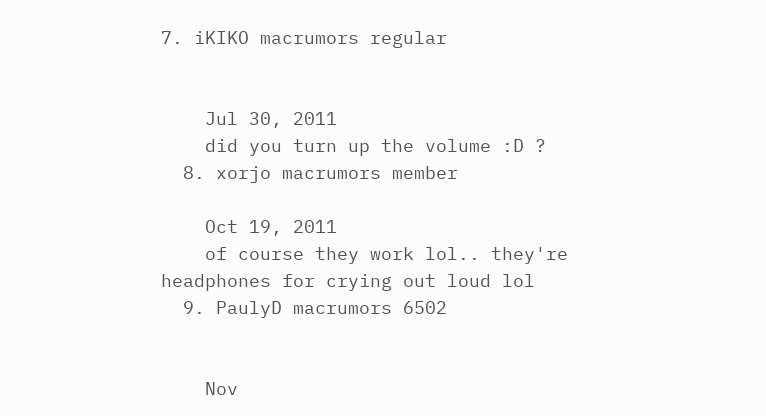7. iKIKO macrumors regular


    Jul 30, 2011
    did you turn up the volume :D ?
  8. xorjo macrumors member

    Oct 19, 2011
    of course they work lol.. they're headphones for crying out loud lol
  9. PaulyD macrumors 6502


    Nov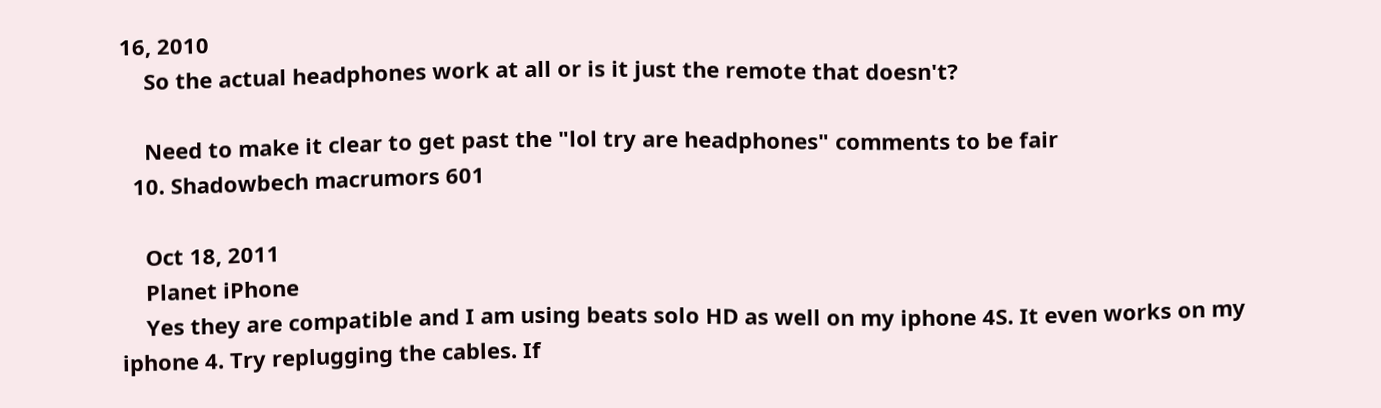16, 2010
    So the actual headphones work at all or is it just the remote that doesn't?

    Need to make it clear to get past the "lol try are headphones" comments to be fair
  10. Shadowbech macrumors 601

    Oct 18, 2011
    Planet iPhone
    Yes they are compatible and I am using beats solo HD as well on my iphone 4S. It even works on my iphone 4. Try replugging the cables. If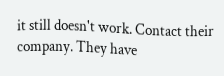it still doesn't work. Contact their company. They have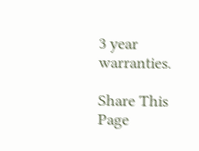3 year warranties.

Share This Page